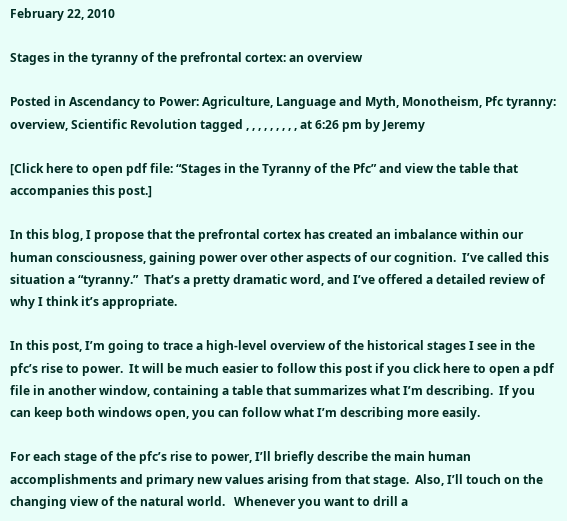February 22, 2010

Stages in the tyranny of the prefrontal cortex: an overview

Posted in Ascendancy to Power: Agriculture, Language and Myth, Monotheism, Pfc tyranny: overview, Scientific Revolution tagged , , , , , , , , , at 6:26 pm by Jeremy

[Click here to open pdf file: “Stages in the Tyranny of the Pfc” and view the table that accompanies this post.]

In this blog, I propose that the prefrontal cortex has created an imbalance within our human consciousness, gaining power over other aspects of our cognition.  I’ve called this situation a “tyranny.”  That’s a pretty dramatic word, and I’ve offered a detailed review of why I think it’s appropriate.

In this post, I’m going to trace a high-level overview of the historical stages I see in the pfc’s rise to power.  It will be much easier to follow this post if you click here to open a pdf file in another window, containing a table that summarizes what I’m describing.  If you can keep both windows open, you can follow what I’m describing more easily.

For each stage of the pfc’s rise to power, I’ll briefly describe the main human accomplishments and primary new values arising from that stage.  Also, I’ll touch on the changing view of the natural world.   Whenever you want to drill a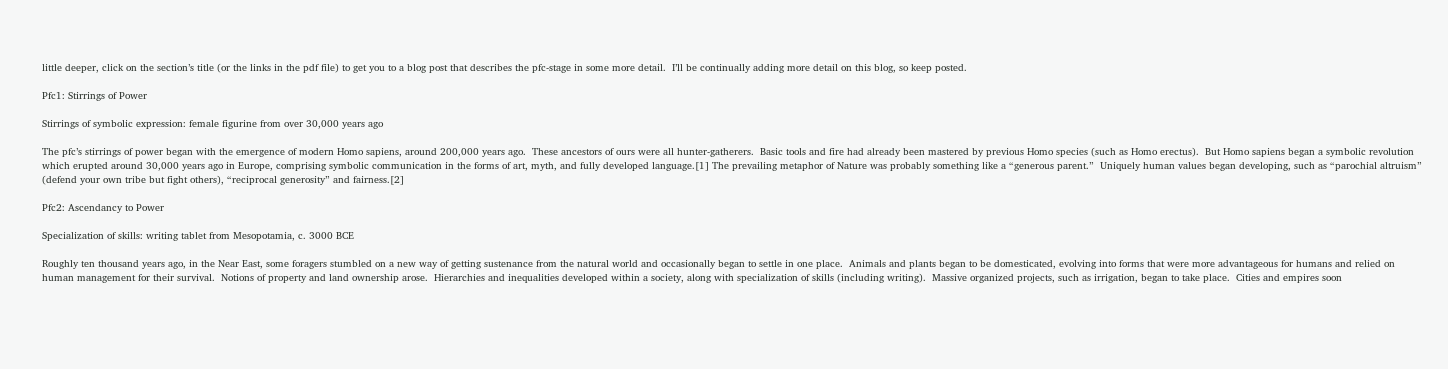little deeper, click on the section’s title (or the links in the pdf file) to get you to a blog post that describes the pfc-stage in some more detail.  I’ll be continually adding more detail on this blog, so keep posted.

Pfc1: Stirrings of Power

Stirrings of symbolic expression: female figurine from over 30,000 years ago

The pfc’s stirrings of power began with the emergence of modern Homo sapiens, around 200,000 years ago.  These ancestors of ours were all hunter-gatherers.  Basic tools and fire had already been mastered by previous Homo species (such as Homo erectus).  But Homo sapiens began a symbolic revolution which erupted around 30,000 years ago in Europe, comprising symbolic communication in the forms of art, myth, and fully developed language.[1] The prevailing metaphor of Nature was probably something like a “generous parent.”  Uniquely human values began developing, such as “parochial altruism” (defend your own tribe but fight others), “reciprocal generosity” and fairness.[2]

Pfc2: Ascendancy to Power

Specialization of skills: writing tablet from Mesopotamia, c. 3000 BCE

Roughly ten thousand years ago, in the Near East, some foragers stumbled on a new way of getting sustenance from the natural world and occasionally began to settle in one place.  Animals and plants began to be domesticated, evolving into forms that were more advantageous for humans and relied on human management for their survival.  Notions of property and land ownership arose.  Hierarchies and inequalities developed within a society, along with specialization of skills (including writing).  Massive organized projects, such as irrigation, began to take place.  Cities and empires soon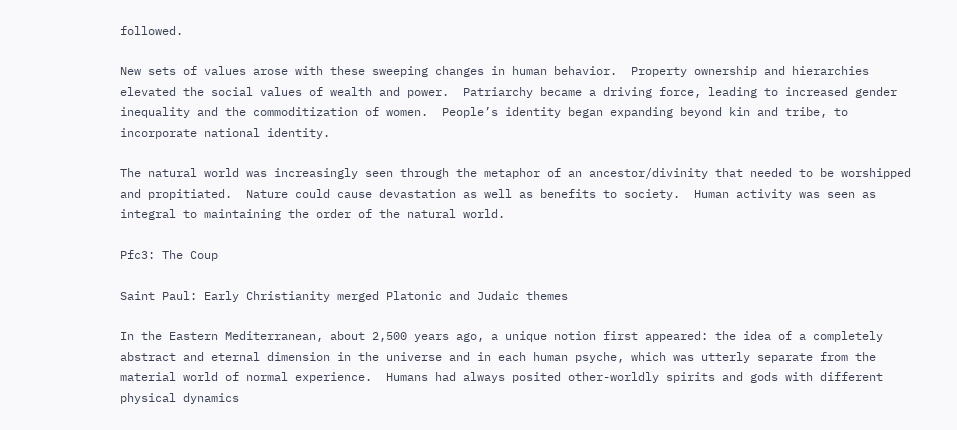followed.

New sets of values arose with these sweeping changes in human behavior.  Property ownership and hierarchies elevated the social values of wealth and power.  Patriarchy became a driving force, leading to increased gender inequality and the commoditization of women.  People’s identity began expanding beyond kin and tribe, to incorporate national identity.

The natural world was increasingly seen through the metaphor of an ancestor/divinity that needed to be worshipped and propitiated.  Nature could cause devastation as well as benefits to society.  Human activity was seen as integral to maintaining the order of the natural world.

Pfc3: The Coup

Saint Paul: Early Christianity merged Platonic and Judaic themes

In the Eastern Mediterranean, about 2,500 years ago, a unique notion first appeared: the idea of a completely abstract and eternal dimension in the universe and in each human psyche, which was utterly separate from the material world of normal experience.  Humans had always posited other-worldly spirits and gods with different physical dynamics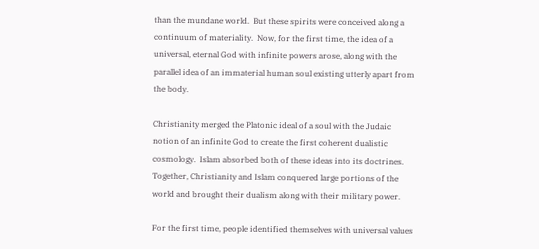than the mundane world.  But these spirits were conceived along a continuum of materiality.  Now, for the first time, the idea of a universal, eternal God with infinite powers arose, along with the parallel idea of an immaterial human soul existing utterly apart from the body.

Christianity merged the Platonic ideal of a soul with the Judaic notion of an infinite God to create the first coherent dualistic cosmology.  Islam absorbed both of these ideas into its doctrines.  Together, Christianity and Islam conquered large portions of the world and brought their dualism along with their military power.

For the first time, people identified themselves with universal values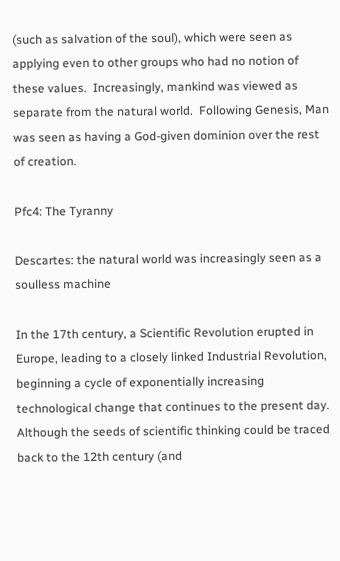(such as salvation of the soul), which were seen as applying even to other groups who had no notion of these values.  Increasingly, mankind was viewed as separate from the natural world.  Following Genesis, Man was seen as having a God-given dominion over the rest of creation.

Pfc4: The Tyranny

Descartes: the natural world was increasingly seen as a soulless machine

In the 17th century, a Scientific Revolution erupted in Europe, leading to a closely linked Industrial Revolution, beginning a cycle of exponentially increasing technological change that continues to the present day.  Although the seeds of scientific thinking could be traced back to the 12th century (and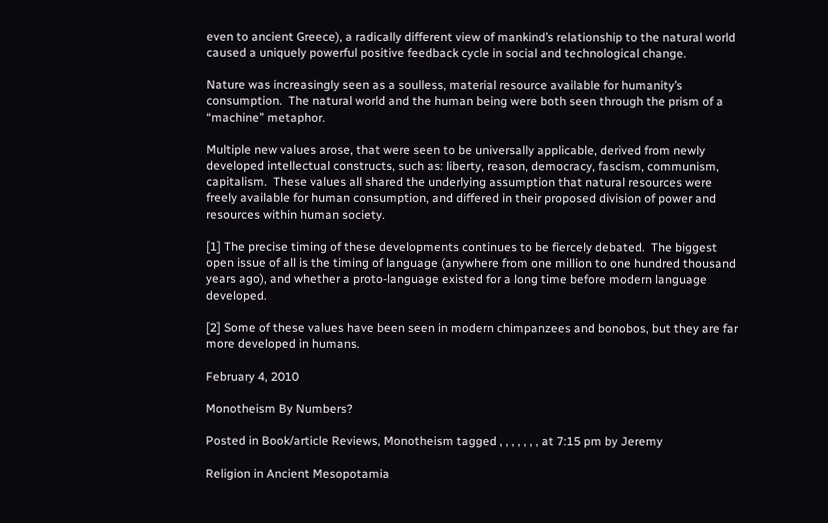even to ancient Greece), a radically different view of mankind’s relationship to the natural world caused a uniquely powerful positive feedback cycle in social and technological change.

Nature was increasingly seen as a soulless, material resource available for humanity’s consumption.  The natural world and the human being were both seen through the prism of a “machine” metaphor.

Multiple new values arose, that were seen to be universally applicable, derived from newly developed intellectual constructs, such as: liberty, reason, democracy, fascism, communism, capitalism.  These values all shared the underlying assumption that natural resources were freely available for human consumption, and differed in their proposed division of power and resources within human society.

[1] The precise timing of these developments continues to be fiercely debated.  The biggest open issue of all is the timing of language (anywhere from one million to one hundred thousand years ago), and whether a proto-language existed for a long time before modern language developed.

[2] Some of these values have been seen in modern chimpanzees and bonobos, but they are far more developed in humans.

February 4, 2010

Monotheism By Numbers?

Posted in Book/article Reviews, Monotheism tagged , , , , , , , at 7:15 pm by Jeremy

Religion in Ancient Mesopotamia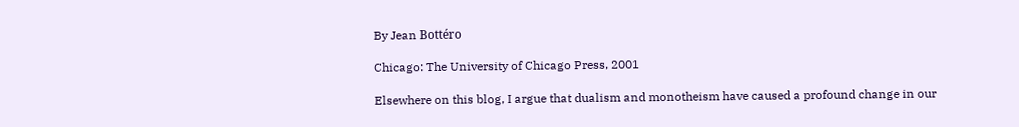By Jean Bottéro

Chicago: The University of Chicago Press, 2001

Elsewhere on this blog, I argue that dualism and monotheism have caused a profound change in our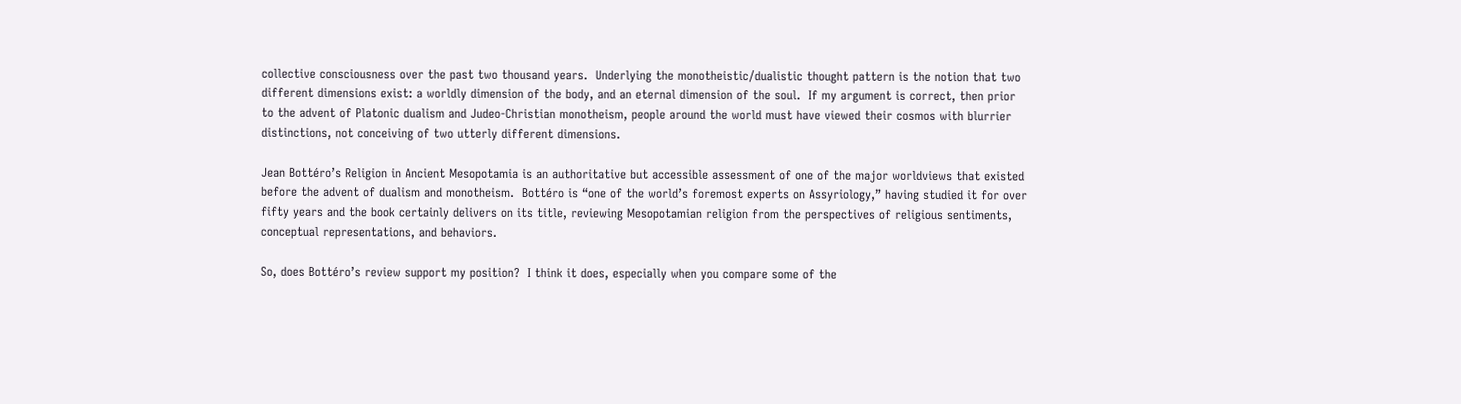collective consciousness over the past two thousand years.  Underlying the monotheistic/dualistic thought pattern is the notion that two different dimensions exist: a worldly dimension of the body, and an eternal dimension of the soul.  If my argument is correct, then prior to the advent of Platonic dualism and Judeo-Christian monotheism, people around the world must have viewed their cosmos with blurrier distinctions, not conceiving of two utterly different dimensions.

Jean Bottéro’s Religion in Ancient Mesopotamia is an authoritative but accessible assessment of one of the major worldviews that existed before the advent of dualism and monotheism.  Bottéro is “one of the world’s foremost experts on Assyriology,” having studied it for over fifty years and the book certainly delivers on its title, reviewing Mesopotamian religion from the perspectives of religious sentiments, conceptual representations, and behaviors.

So, does Bottéro’s review support my position?  I think it does, especially when you compare some of the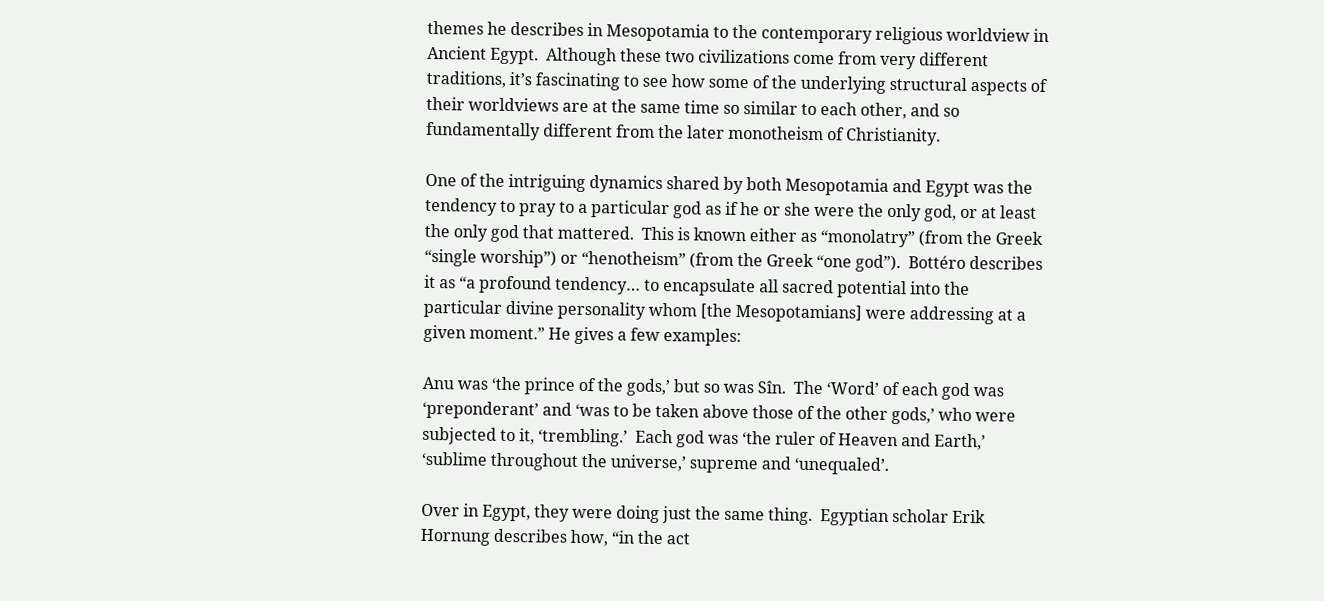themes he describes in Mesopotamia to the contemporary religious worldview in Ancient Egypt.  Although these two civilizations come from very different traditions, it’s fascinating to see how some of the underlying structural aspects of their worldviews are at the same time so similar to each other, and so fundamentally different from the later monotheism of Christianity.

One of the intriguing dynamics shared by both Mesopotamia and Egypt was the tendency to pray to a particular god as if he or she were the only god, or at least the only god that mattered.  This is known either as “monolatry” (from the Greek “single worship”) or “henotheism” (from the Greek “one god”).  Bottéro describes it as “a profound tendency… to encapsulate all sacred potential into the particular divine personality whom [the Mesopotamians] were addressing at a given moment.” He gives a few examples:

Anu was ‘the prince of the gods,’ but so was Sîn.  The ‘Word’ of each god was ‘preponderant’ and ‘was to be taken above those of the other gods,’ who were subjected to it, ‘trembling.’  Each god was ‘the ruler of Heaven and Earth,’ ‘sublime throughout the universe,’ supreme and ‘unequaled’.

Over in Egypt, they were doing just the same thing.  Egyptian scholar Erik Hornung describes how, “in the act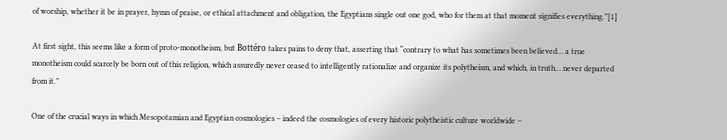of worship, whether it be in prayer, hymn of praise, or ethical attachment and obligation, the Egyptians single out one god, who for them at that moment signifies everything.”[1]

At first sight, this seems like a form of proto-monotheism, but Bottéro takes pains to deny that, asserting that “contrary to what has sometimes been believed… a true monotheism could scarcely be born out of this religion, which assuredly never ceased to intelligently rationalize and organize its polytheism, and which, in truth… never departed from it.”

One of the crucial ways in which Mesopotamian and Egyptian cosmologies – indeed the cosmologies of every historic polytheistic culture worldwide –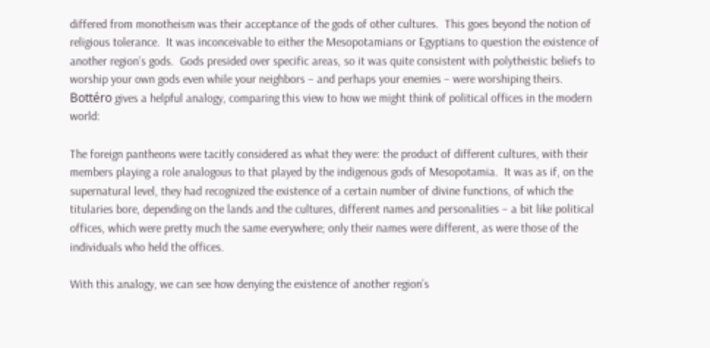differed from monotheism was their acceptance of the gods of other cultures.  This goes beyond the notion of religious tolerance.  It was inconceivable to either the Mesopotamians or Egyptians to question the existence of another region’s gods.  Gods presided over specific areas, so it was quite consistent with polytheistic beliefs to worship your own gods even while your neighbors – and perhaps your enemies – were worshiping theirs.  Bottéro gives a helpful analogy, comparing this view to how we might think of political offices in the modern world:

The foreign pantheons were tacitly considered as what they were: the product of different cultures, with their members playing a role analogous to that played by the indigenous gods of Mesopotamia.  It was as if, on the supernatural level, they had recognized the existence of a certain number of divine functions, of which the titularies bore, depending on the lands and the cultures, different names and personalities – a bit like political offices, which were pretty much the same everywhere; only their names were different, as were those of the individuals who held the offices.

With this analogy, we can see how denying the existence of another region’s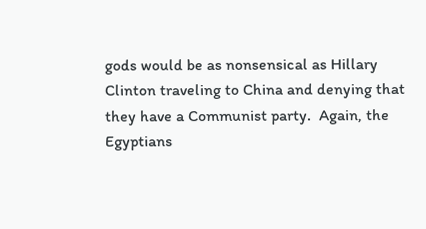gods would be as nonsensical as Hillary Clinton traveling to China and denying that they have a Communist party.  Again, the Egyptians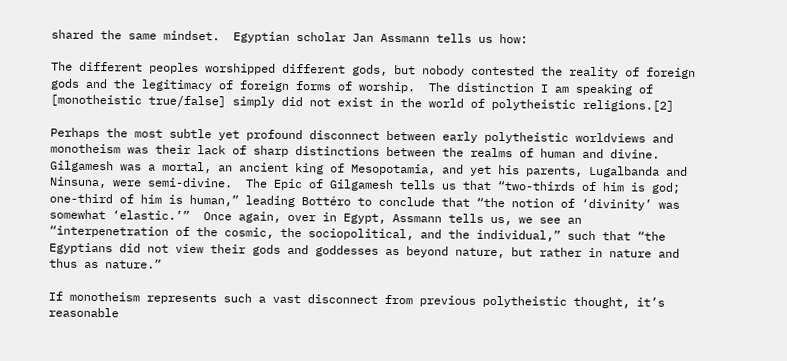shared the same mindset.  Egyptian scholar Jan Assmann tells us how:

The different peoples worshipped different gods, but nobody contested the reality of foreign gods and the legitimacy of foreign forms of worship.  The distinction I am speaking of [monotheistic true/false] simply did not exist in the world of polytheistic religions.[2]

Perhaps the most subtle yet profound disconnect between early polytheistic worldviews and monotheism was their lack of sharp distinctions between the realms of human and divine.  Gilgamesh was a mortal, an ancient king of Mesopotamia, and yet his parents, Lugalbanda and Ninsuna, were semi-divine.  The Epic of Gilgamesh tells us that “two-thirds of him is god; one-third of him is human,” leading Bottéro to conclude that “the notion of ‘divinity’ was somewhat ‘elastic.’”  Once again, over in Egypt, Assmann tells us, we see an “interpenetration of the cosmic, the sociopolitical, and the individual,” such that “the Egyptians did not view their gods and goddesses as beyond nature, but rather in nature and thus as nature.”

If monotheism represents such a vast disconnect from previous polytheistic thought, it’s reasonable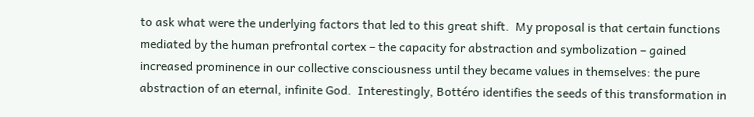to ask what were the underlying factors that led to this great shift.  My proposal is that certain functions mediated by the human prefrontal cortex – the capacity for abstraction and symbolization – gained increased prominence in our collective consciousness until they became values in themselves: the pure abstraction of an eternal, infinite God.  Interestingly, Bottéro identifies the seeds of this transformation in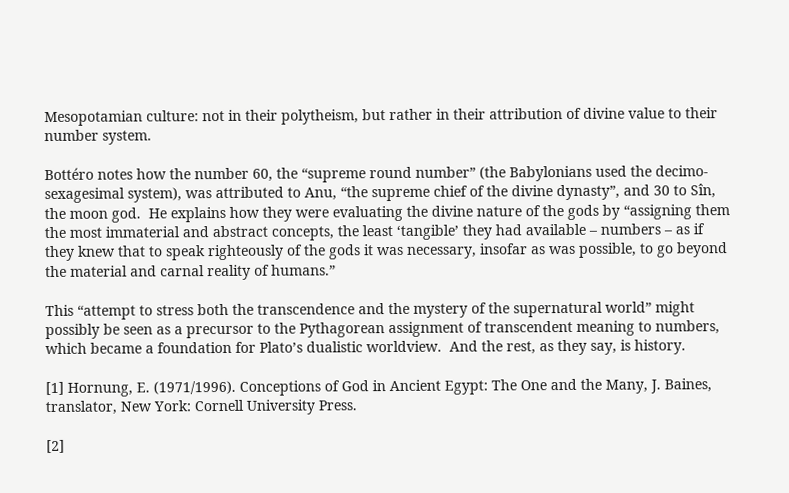Mesopotamian culture: not in their polytheism, but rather in their attribution of divine value to their number system.

Bottéro notes how the number 60, the “supreme round number” (the Babylonians used the decimo-sexagesimal system), was attributed to Anu, “the supreme chief of the divine dynasty”, and 30 to Sîn, the moon god.  He explains how they were evaluating the divine nature of the gods by “assigning them the most immaterial and abstract concepts, the least ‘tangible’ they had available – numbers – as if they knew that to speak righteously of the gods it was necessary, insofar as was possible, to go beyond the material and carnal reality of humans.”

This “attempt to stress both the transcendence and the mystery of the supernatural world” might possibly be seen as a precursor to the Pythagorean assignment of transcendent meaning to numbers, which became a foundation for Plato’s dualistic worldview.  And the rest, as they say, is history.

[1] Hornung, E. (1971/1996). Conceptions of God in Ancient Egypt: The One and the Many, J. Baines, translator, New York: Cornell University Press.

[2]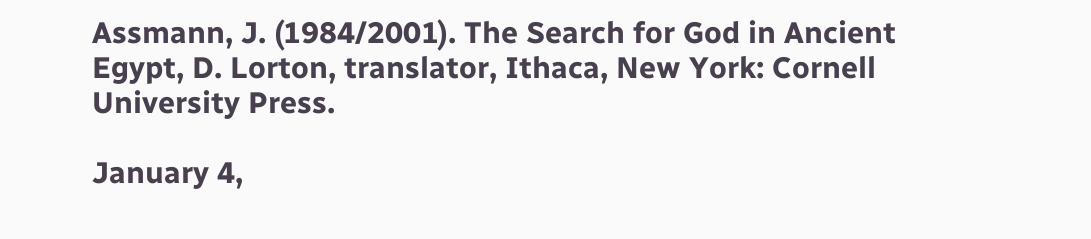Assmann, J. (1984/2001). The Search for God in Ancient Egypt, D. Lorton, translator, Ithaca, New York: Cornell University Press.

January 4,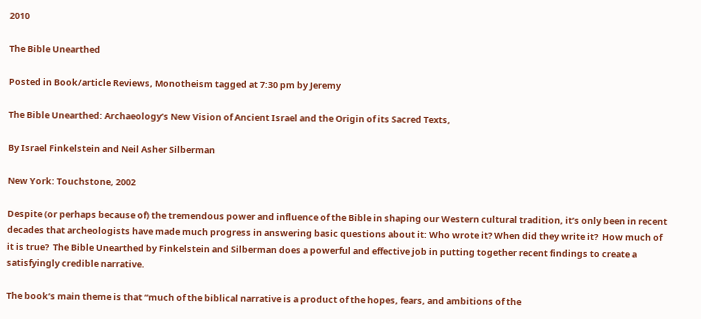2010

The Bible Unearthed

Posted in Book/article Reviews, Monotheism tagged at 7:30 pm by Jeremy

The Bible Unearthed: Archaeology’s New Vision of Ancient Israel and the Origin of its Sacred Texts,

By Israel Finkelstein and Neil Asher Silberman

New York: Touchstone, 2002

Despite (or perhaps because of) the tremendous power and influence of the Bible in shaping our Western cultural tradition, it’s only been in recent decades that archeologists have made much progress in answering basic questions about it: Who wrote it? When did they write it?  How much of it is true?  The Bible Unearthed by Finkelstein and Silberman does a powerful and effective job in putting together recent findings to create a satisfyingly credible narrative.

The book’s main theme is that “much of the biblical narrative is a product of the hopes, fears, and ambitions of the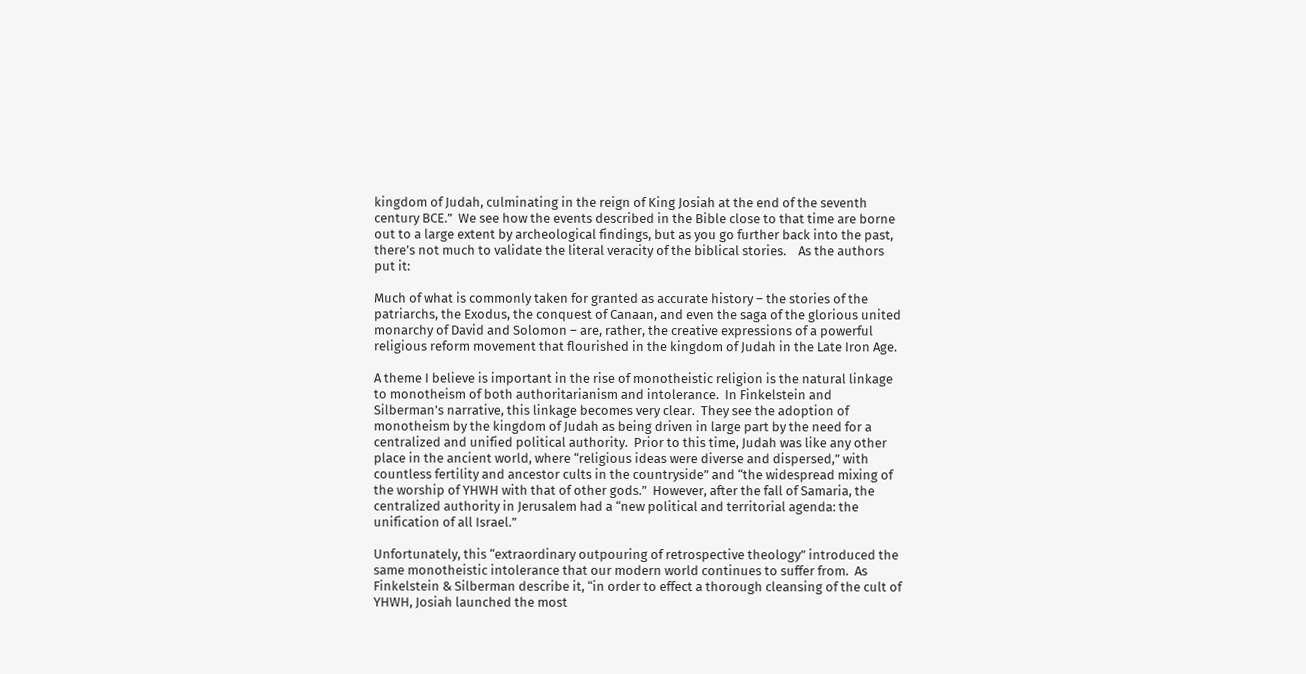kingdom of Judah, culminating in the reign of King Josiah at the end of the seventh century BCE.”  We see how the events described in the Bible close to that time are borne out to a large extent by archeological findings, but as you go further back into the past, there’s not much to validate the literal veracity of the biblical stories.    As the authors put it:

Much of what is commonly taken for granted as accurate history – the stories of the patriarchs, the Exodus, the conquest of Canaan, and even the saga of the glorious united monarchy of David and Solomon – are, rather, the creative expressions of a powerful religious reform movement that flourished in the kingdom of Judah in the Late Iron Age.

A theme I believe is important in the rise of monotheistic religion is the natural linkage to monotheism of both authoritarianism and intolerance.  In Finkelstein and Silberman’s narrative, this linkage becomes very clear.  They see the adoption of monotheism by the kingdom of Judah as being driven in large part by the need for a centralized and unified political authority.  Prior to this time, Judah was like any other place in the ancient world, where “religious ideas were diverse and dispersed,” with countless fertility and ancestor cults in the countryside” and “the widespread mixing of the worship of YHWH with that of other gods.”  However, after the fall of Samaria, the centralized authority in Jerusalem had a “new political and territorial agenda: the unification of all Israel.”

Unfortunately, this “extraordinary outpouring of retrospective theology” introduced the same monotheistic intolerance that our modern world continues to suffer from.  As Finkelstein & Silberman describe it, “in order to effect a thorough cleansing of the cult of YHWH, Josiah launched the most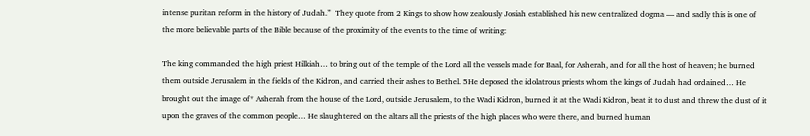intense puritan reform in the history of Judah.”  They quote from 2 Kings to show how zealously Josiah established his new centralized dogma — and sadly this is one of the more believable parts of the Bible because of the proximity of the events to the time of writing:

The king commanded the high priest Hilkiah… to bring out of the temple of the Lord all the vessels made for Baal, for Asherah, and for all the host of heaven; he burned them outside Jerusalem in the fields of the Kidron, and carried their ashes to Bethel. 5He deposed the idolatrous priests whom the kings of Judah had ordained… He brought out the image of* Asherah from the house of the Lord, outside Jerusalem, to the Wadi Kidron, burned it at the Wadi Kidron, beat it to dust and threw the dust of it upon the graves of the common people… He slaughtered on the altars all the priests of the high places who were there, and burned human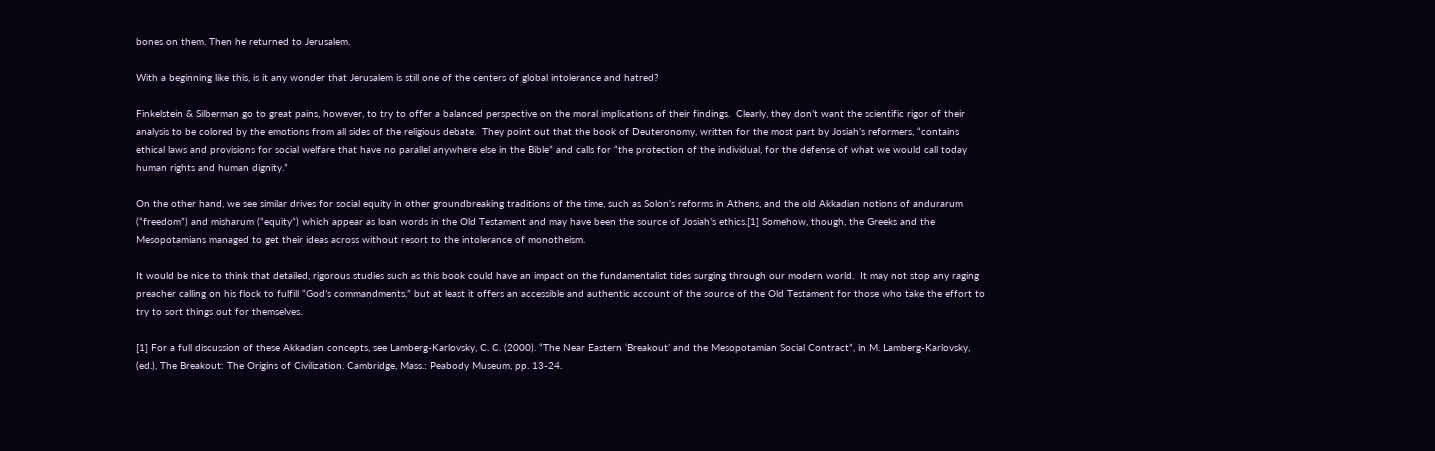bones on them. Then he returned to Jerusalem.

With a beginning like this, is it any wonder that Jerusalem is still one of the centers of global intolerance and hatred?

Finkelstein & Silberman go to great pains, however, to try to offer a balanced perspective on the moral implications of their findings.  Clearly, they don’t want the scientific rigor of their analysis to be colored by the emotions from all sides of the religious debate.  They point out that the book of Deuteronomy, written for the most part by Josiah’s reformers, “contains ethical laws and provisions for social welfare that have no parallel anywhere else in the Bible” and calls for “the protection of the individual, for the defense of what we would call today human rights and human dignity.”

On the other hand, we see similar drives for social equity in other groundbreaking traditions of the time, such as Solon’s reforms in Athens, and the old Akkadian notions of andurarum (“freedom”) and misharum (“equity”) which appear as loan words in the Old Testament and may have been the source of Josiah’s ethics.[1] Somehow, though, the Greeks and the Mesopotamians managed to get their ideas across without resort to the intolerance of monotheism.

It would be nice to think that detailed, rigorous studies such as this book could have an impact on the fundamentalist tides surging through our modern world.  It may not stop any raging preacher calling on his flock to fulfill “God’s commandments,” but at least it offers an accessible and authentic account of the source of the Old Testament for those who take the effort to try to sort things out for themselves.

[1] For a full discussion of these Akkadian concepts, see Lamberg-Karlovsky, C. C. (2000). “The Near Eastern ‘Breakout’ and the Mesopotamian Social Contract”, in M. Lamberg-Karlovsky, (ed.), The Breakout: The Origins of Civilization. Cambridge, Mass.: Peabody Museum, pp. 13-24.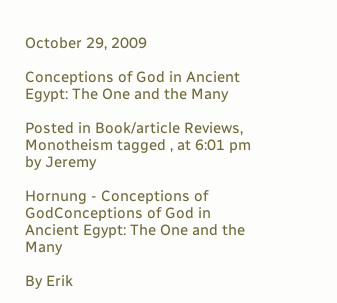October 29, 2009

Conceptions of God in Ancient Egypt: The One and the Many

Posted in Book/article Reviews, Monotheism tagged , at 6:01 pm by Jeremy

Hornung - Conceptions of GodConceptions of God in Ancient Egypt: The One and the Many

By Erik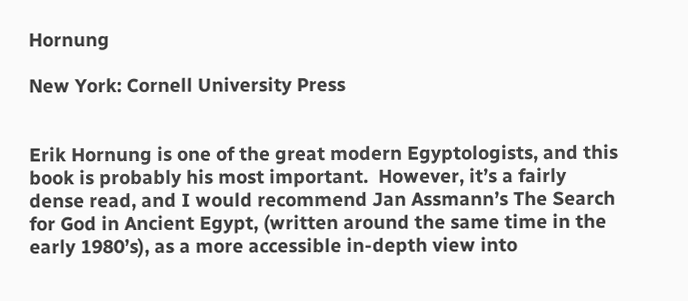Hornung

New York: Cornell University Press


Erik Hornung is one of the great modern Egyptologists, and this book is probably his most important.  However, it’s a fairly dense read, and I would recommend Jan Assmann’s The Search for God in Ancient Egypt, (written around the same time in the early 1980’s), as a more accessible in-depth view into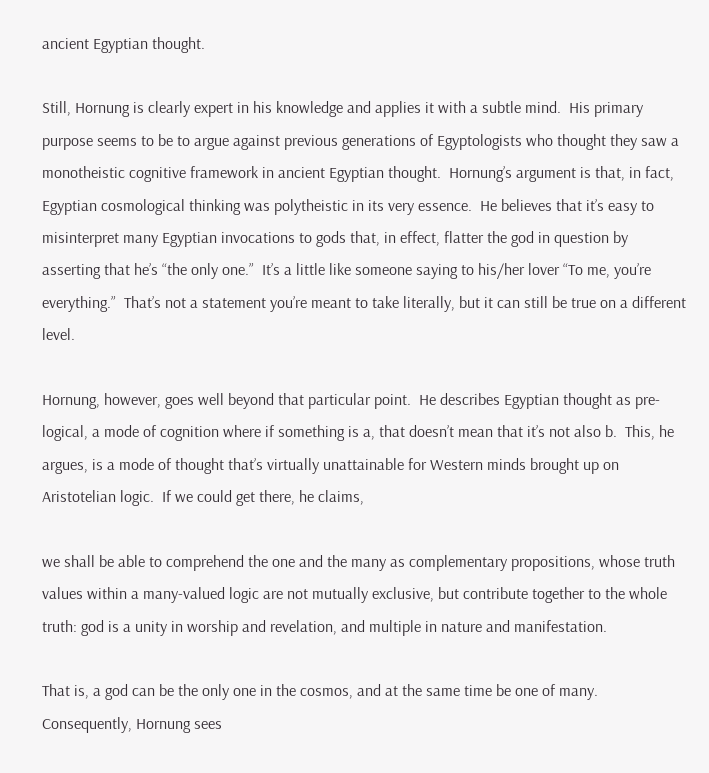ancient Egyptian thought.

Still, Hornung is clearly expert in his knowledge and applies it with a subtle mind.  His primary purpose seems to be to argue against previous generations of Egyptologists who thought they saw a monotheistic cognitive framework in ancient Egyptian thought.  Hornung’s argument is that, in fact, Egyptian cosmological thinking was polytheistic in its very essence.  He believes that it’s easy to misinterpret many Egyptian invocations to gods that, in effect, flatter the god in question by asserting that he’s “the only one.”  It’s a little like someone saying to his/her lover “To me, you’re everything.”  That’s not a statement you’re meant to take literally, but it can still be true on a different level.

Hornung, however, goes well beyond that particular point.  He describes Egyptian thought as pre-logical, a mode of cognition where if something is a, that doesn’t mean that it’s not also b.  This, he argues, is a mode of thought that’s virtually unattainable for Western minds brought up on Aristotelian logic.  If we could get there, he claims,

we shall be able to comprehend the one and the many as complementary propositions, whose truth values within a many-valued logic are not mutually exclusive, but contribute together to the whole truth: god is a unity in worship and revelation, and multiple in nature and manifestation.

That is, a god can be the only one in the cosmos, and at the same time be one of many.  Consequently, Hornung sees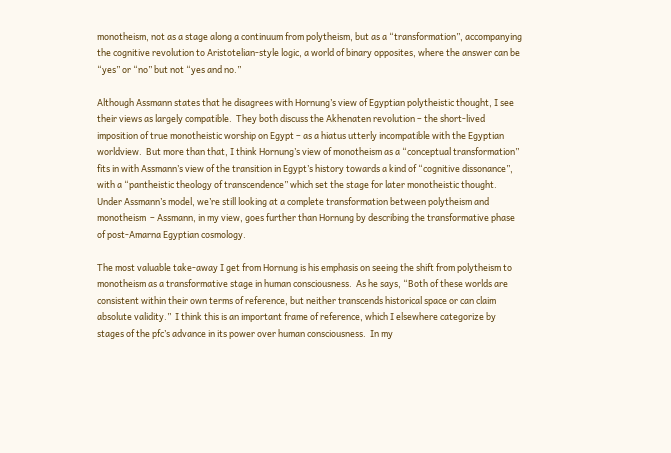monotheism, not as a stage along a continuum from polytheism, but as a “transformation”, accompanying the cognitive revolution to Aristotelian-style logic, a world of binary opposites, where the answer can be “yes” or “no” but not “yes and no.”

Although Assmann states that he disagrees with Hornung’s view of Egyptian polytheistic thought, I see their views as largely compatible.  They both discuss the Akhenaten revolution – the short-lived imposition of true monotheistic worship on Egypt – as a hiatus utterly incompatible with the Egyptian worldview.  But more than that, I think Hornung’s view of monotheism as a “conceptual transformation” fits in with Assmann’s view of the transition in Egypt’s history towards a kind of “cognitive dissonance”, with a “pantheistic theology of transcendence” which set the stage for later monotheistic thought.  Under Assmann’s model, we’re still looking at a complete transformation between polytheism and monotheism  – Assmann, in my view, goes further than Hornung by describing the transformative phase of post-Amarna Egyptian cosmology.

The most valuable take-away I get from Hornung is his emphasis on seeing the shift from polytheism to monotheism as a transformative stage in human consciousness.  As he says, “Both of these worlds are consistent within their own terms of reference, but neither transcends historical space or can claim absolute validity.”  I think this is an important frame of reference, which I elsewhere categorize by stages of the pfc’s advance in its power over human consciousness.  In my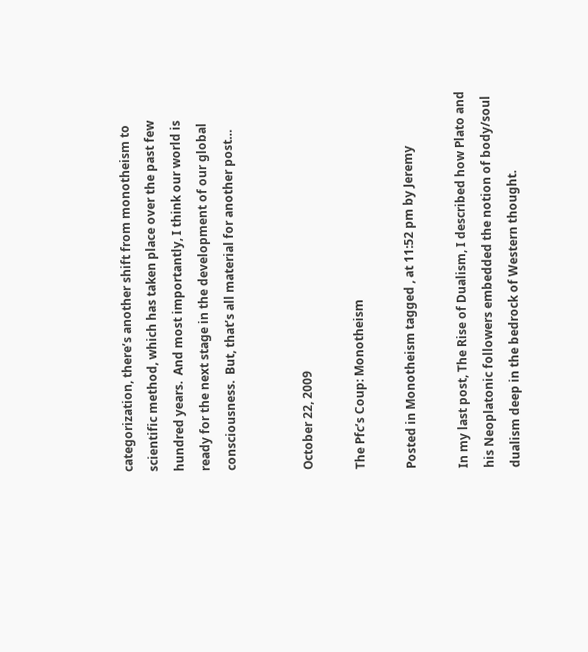categorization, there’s another shift from monotheism to scientific method, which has taken place over the past few hundred years.  And most importantly, I think our world is ready for the next stage in the development of our global consciousness.  But, that’s all material for another post…


October 22, 2009

The Pfc’s Coup: Monotheism

Posted in Monotheism tagged , at 11:52 pm by Jeremy

In my last post, The Rise of Dualism, I described how Plato and his Neoplatonic followers embedded the notion of body/soul dualism deep in the bedrock of Western thought.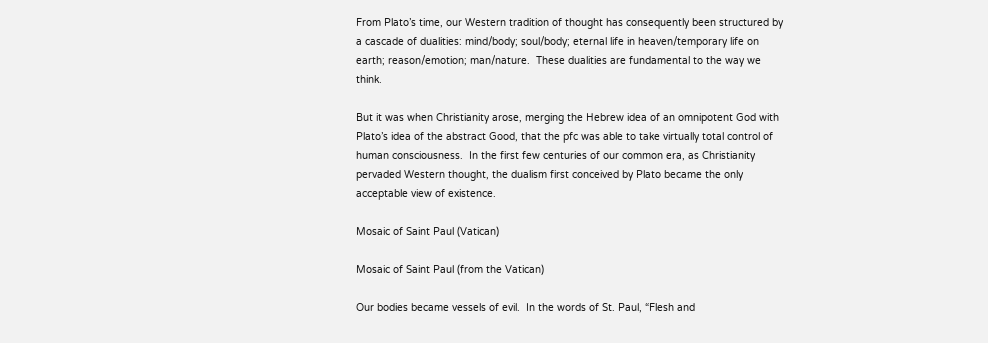From Plato’s time, our Western tradition of thought has consequently been structured by a cascade of dualities: mind/body; soul/body; eternal life in heaven/temporary life on earth; reason/emotion; man/nature.  These dualities are fundamental to the way we think.

But it was when Christianity arose, merging the Hebrew idea of an omnipotent God with Plato’s idea of the abstract Good, that the pfc was able to take virtually total control of human consciousness.  In the first few centuries of our common era, as Christianity pervaded Western thought, the dualism first conceived by Plato became the only acceptable view of existence.

Mosaic of Saint Paul (Vatican)

Mosaic of Saint Paul (from the Vatican)

Our bodies became vessels of evil.  In the words of St. Paul, “Flesh and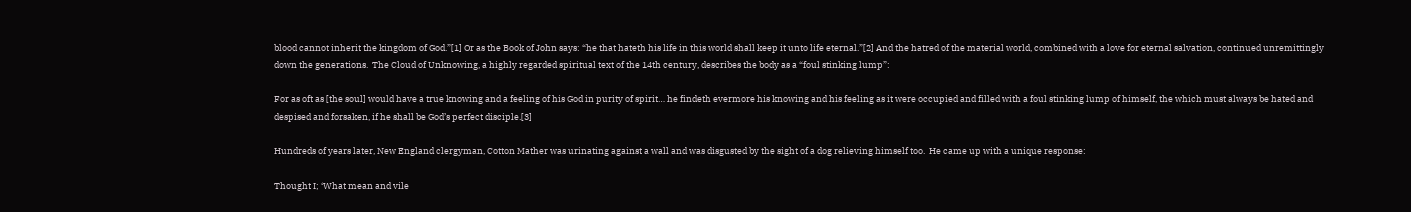blood cannot inherit the kingdom of God.”[1] Or as the Book of John says: “he that hateth his life in this world shall keep it unto life eternal.”[2] And the hatred of the material world, combined with a love for eternal salvation, continued unremittingly down the generations.  The Cloud of Unknowing, a highly regarded spiritual text of the 14th century, describes the body as a “foul stinking lump”:

For as oft as [the soul] would have a true knowing and a feeling of his God in purity of spirit… he findeth evermore his knowing and his feeling as it were occupied and filled with a foul stinking lump of himself, the which must always be hated and despised and forsaken, if he shall be God’s perfect disciple.[3]

Hundreds of years later, New England clergyman, Cotton Mather was urinating against a wall and was disgusted by the sight of a dog relieving himself too.  He came up with a unique response:

Thought I; ‘What mean and vile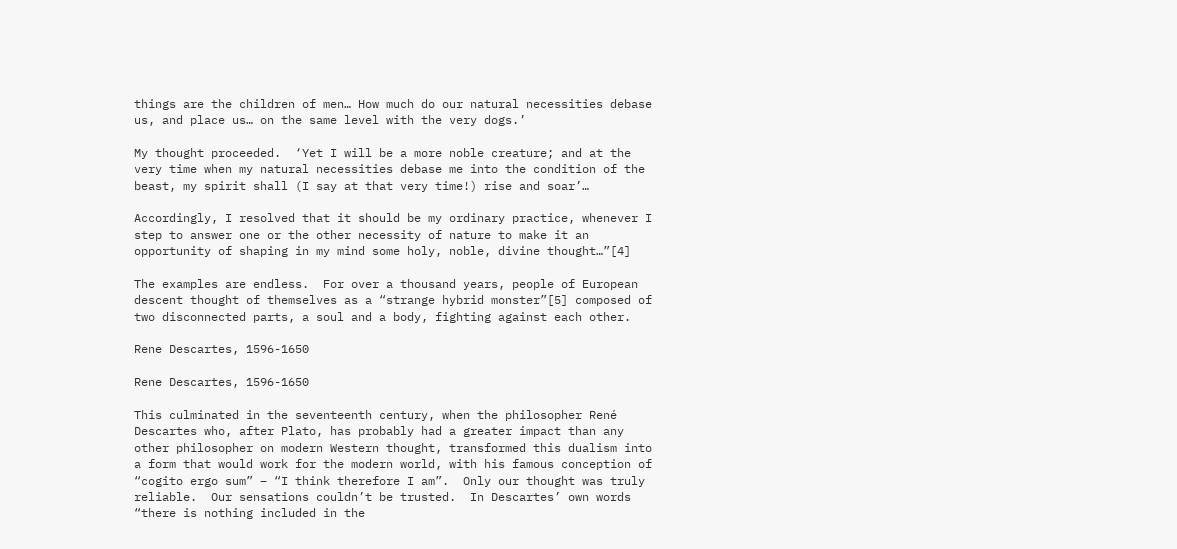things are the children of men… How much do our natural necessities debase us, and place us… on the same level with the very dogs.’

My thought proceeded.  ‘Yet I will be a more noble creature; and at the very time when my natural necessities debase me into the condition of the beast, my spirit shall (I say at that very time!) rise and soar’…

Accordingly, I resolved that it should be my ordinary practice, whenever I step to answer one or the other necessity of nature to make it an opportunity of shaping in my mind some holy, noble, divine thought…”[4]

The examples are endless.  For over a thousand years, people of European descent thought of themselves as a “strange hybrid monster”[5] composed of two disconnected parts, a soul and a body, fighting against each other.

Rene Descartes, 1596-1650

Rene Descartes, 1596-1650

This culminated in the seventeenth century, when the philosopher René Descartes who, after Plato, has probably had a greater impact than any other philosopher on modern Western thought, transformed this dualism into a form that would work for the modern world, with his famous conception of “cogito ergo sum” – “I think therefore I am”.  Only our thought was truly reliable.  Our sensations couldn’t be trusted.  In Descartes’ own words “there is nothing included in the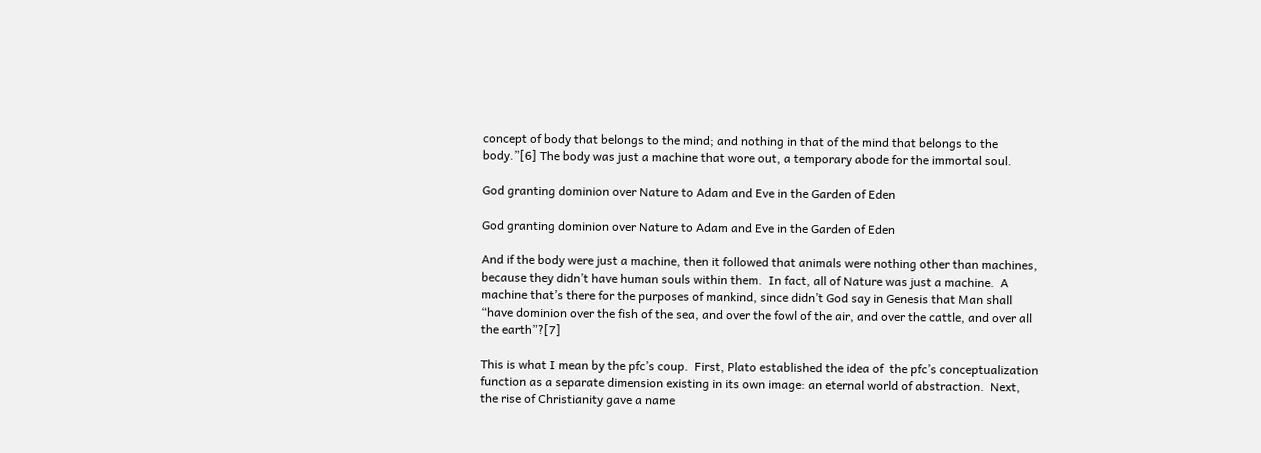concept of body that belongs to the mind; and nothing in that of the mind that belongs to the body.”[6] The body was just a machine that wore out, a temporary abode for the immortal soul.

God granting dominion over Nature to Adam and Eve in the Garden of Eden

God granting dominion over Nature to Adam and Eve in the Garden of Eden

And if the body were just a machine, then it followed that animals were nothing other than machines, because they didn’t have human souls within them.  In fact, all of Nature was just a machine.  A machine that’s there for the purposes of mankind, since didn’t God say in Genesis that Man shall “have dominion over the fish of the sea, and over the fowl of the air, and over the cattle, and over all the earth”?[7]

This is what I mean by the pfc’s coup.  First, Plato established the idea of  the pfc’s conceptualization function as a separate dimension existing in its own image: an eternal world of abstraction.  Next, the rise of Christianity gave a name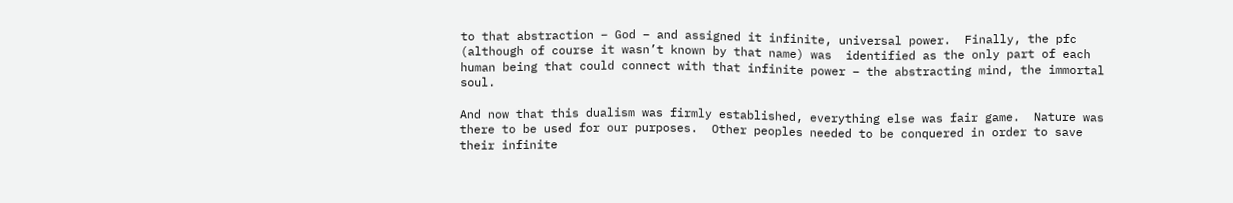to that abstraction – God – and assigned it infinite, universal power.  Finally, the pfc (although of course it wasn’t known by that name) was  identified as the only part of each human being that could connect with that infinite power – the abstracting mind, the immortal soul.

And now that this dualism was firmly established, everything else was fair game.  Nature was there to be used for our purposes.  Other peoples needed to be conquered in order to save their infinite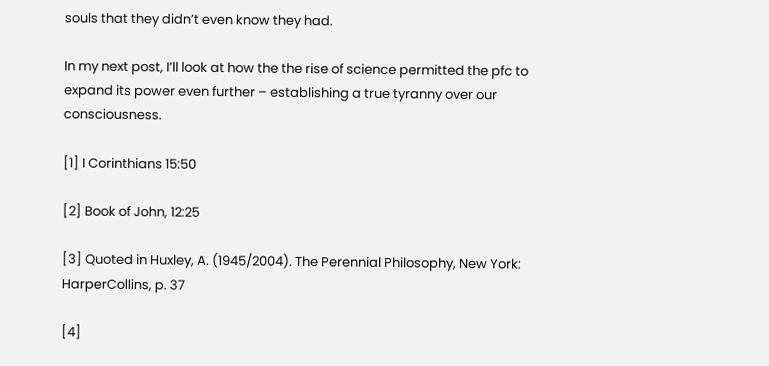souls that they didn’t even know they had.

In my next post, I’ll look at how the the rise of science permitted the pfc to expand its power even further – establishing a true tyranny over our consciousness.

[1] I Corinthians 15:50

[2] Book of John, 12:25

[3] Quoted in Huxley, A. (1945/2004). The Perennial Philosophy, New York: HarperCollins, p. 37

[4]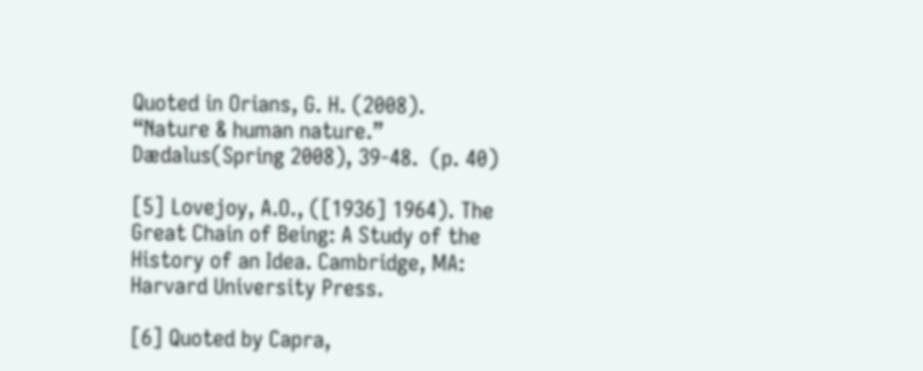Quoted in Orians, G. H. (2008). “Nature & human nature.” Dædalus(Spring 2008), 39-48.  (p. 40)

[5] Lovejoy, A.O., ([1936] 1964). The Great Chain of Being: A Study of the History of an Idea. Cambridge, MA: Harvard University Press.

[6] Quoted by Capra,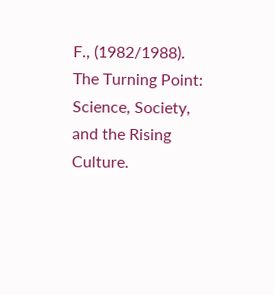F., (1982/1988). The Turning Point: Science, Society, and the Rising Culture.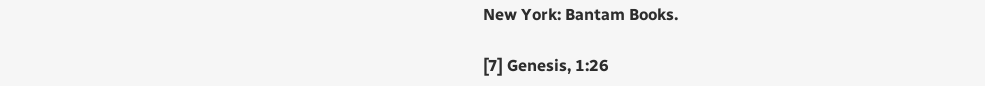New York: Bantam Books.

[7] Genesis, 1:26